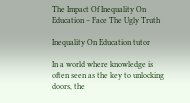The Impact Of Inequality On Education – Face The Ugly Truth

Inequality On Education tutor

In a world where knowledge is often seen as the key to unlocking doors, the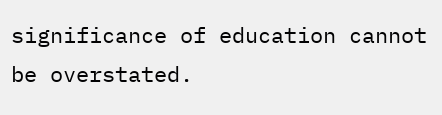significance of education cannot be overstated.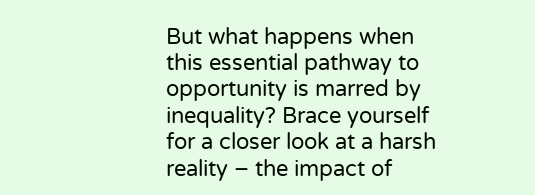But what happens when this essential pathway to opportunity is marred by inequality? Brace yourself for a closer look at a harsh reality – the impact of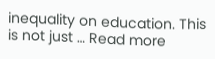inequality on education. This is not just … Read more